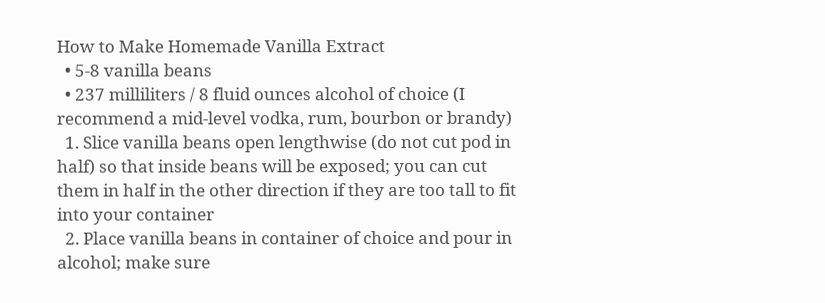How to Make Homemade Vanilla Extract
  • 5-8 vanilla beans
  • 237 milliliters / 8 fluid ounces alcohol of choice (I recommend a mid-level vodka, rum, bourbon or brandy)
  1. Slice vanilla beans open lengthwise (do not cut pod in half) so that inside beans will be exposed; you can cut them in half in the other direction if they are too tall to fit into your container
  2. Place vanilla beans in container of choice and pour in alcohol; make sure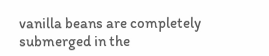vanilla beans are completely submerged in the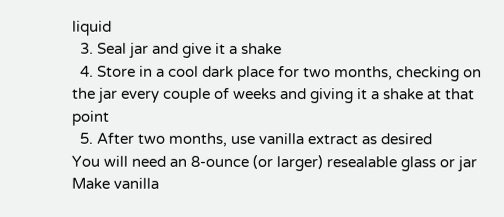liquid
  3. Seal jar and give it a shake
  4. Store in a cool dark place for two months, checking on the jar every couple of weeks and giving it a shake at that point
  5. After two months, use vanilla extract as desired
You will need an 8-ounce (or larger) resealable glass or jar
Make vanilla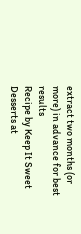extract two months (or more) in advance for best results
Recipe by Keep It Sweet Desserts at